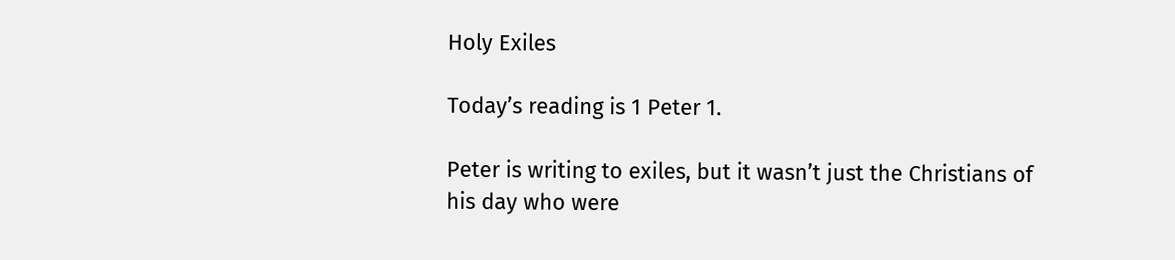Holy Exiles

Today’s reading is 1 Peter 1.

Peter is writing to exiles, but it wasn’t just the Christians of his day who were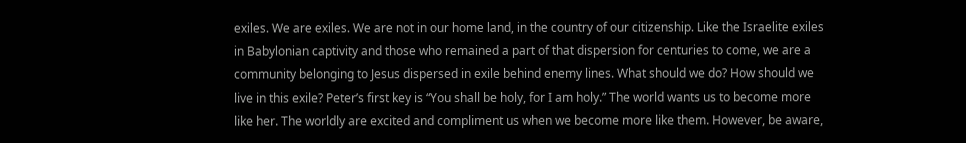exiles. We are exiles. We are not in our home land, in the country of our citizenship. Like the Israelite exiles in Babylonian captivity and those who remained a part of that dispersion for centuries to come, we are a community belonging to Jesus dispersed in exile behind enemy lines. What should we do? How should we live in this exile? Peter’s first key is “You shall be holy, for I am holy.” The world wants us to become more like her. The worldly are excited and compliment us when we become more like them. However, be aware,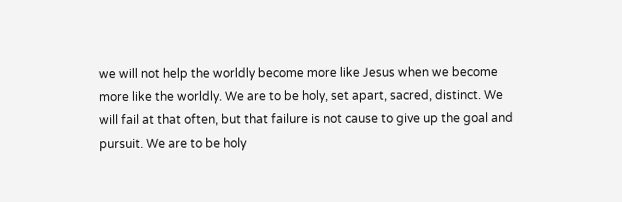we will not help the worldly become more like Jesus when we become more like the worldly. We are to be holy, set apart, sacred, distinct. We will fail at that often, but that failure is not cause to give up the goal and pursuit. We are to be holy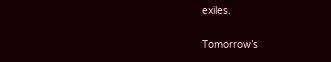exiles.

Tomorrow’s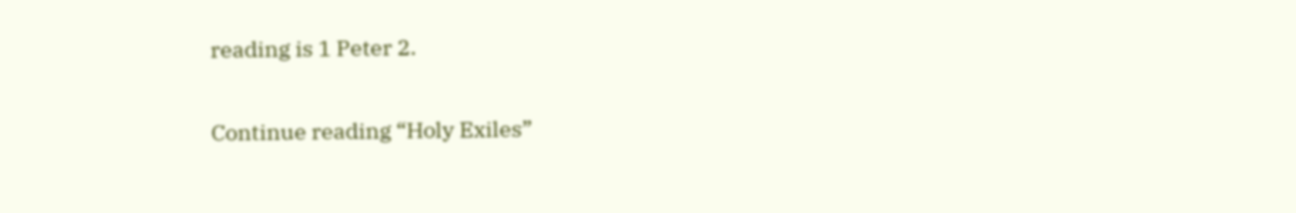reading is 1 Peter 2.

Continue reading “Holy Exiles”